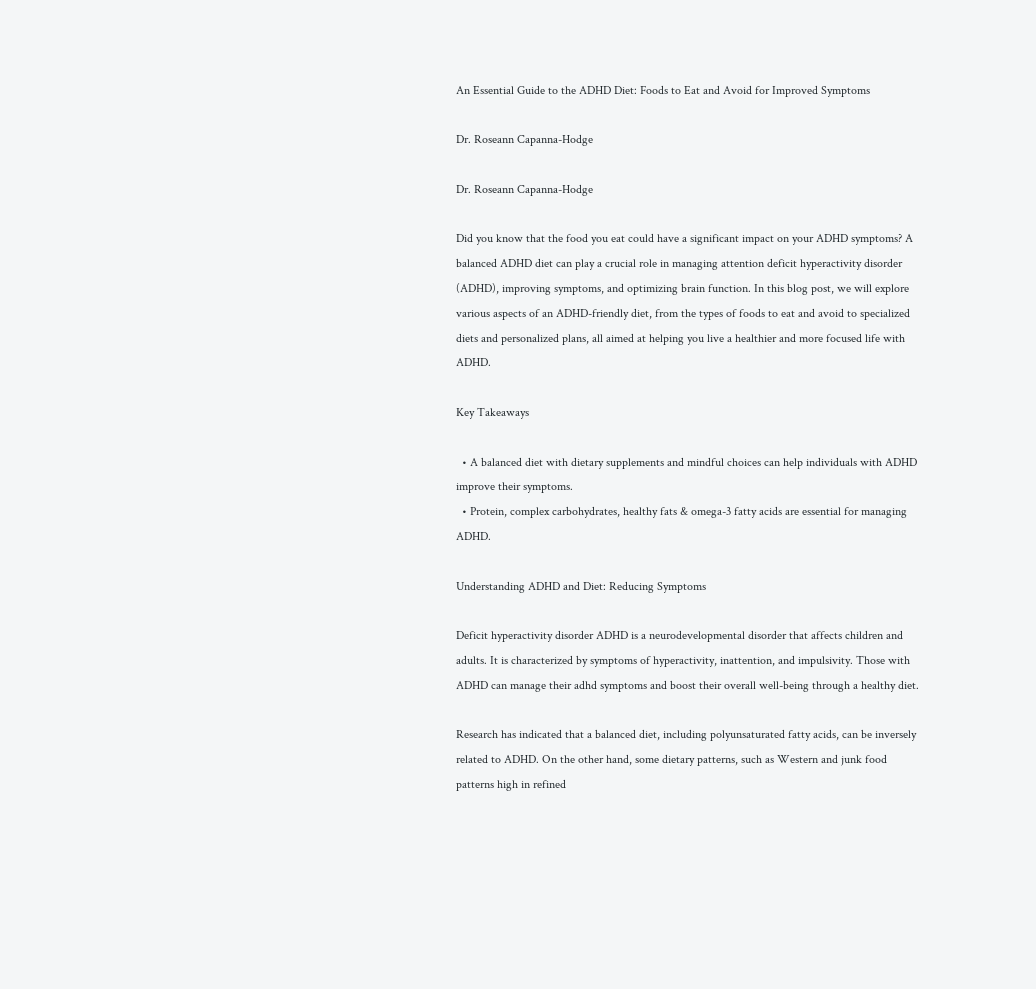An Essential Guide to the ADHD Diet: Foods to Eat and Avoid for Improved Symptoms

Dr. Roseann Capanna-Hodge

Dr. Roseann Capanna-Hodge

Did you know that the food you eat could have a significant impact on your ADHD symptoms? A balanced ADHD diet can play a crucial role in managing attention deficit hyperactivity disorder (ADHD), improving symptoms, and optimizing brain function. In this blog post, we will explore various aspects of an ADHD-friendly diet, from the types of foods to eat and avoid to specialized diets and personalized plans, all aimed at helping you live a healthier and more focused life with ADHD.

Key Takeaways

  • A balanced diet with dietary supplements and mindful choices can help individuals with ADHD improve their symptoms.
  • Protein, complex carbohydrates, healthy fats & omega-3 fatty acids are essential for managing ADHD.

Understanding ADHD and Diet: Reducing Symptoms

Deficit hyperactivity disorder ADHD is a neurodevelopmental disorder that affects children and adults. It is characterized by symptoms of hyperactivity, inattention, and impulsivity. Those with ADHD can manage their adhd symptoms and boost their overall well-being through a healthy diet.

Research has indicated that a balanced diet, including polyunsaturated fatty acids, can be inversely related to ADHD. On the other hand, some dietary patterns, such as Western and junk food patterns high in refined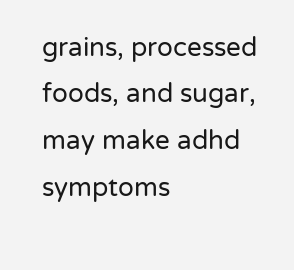grains, processed foods, and sugar, may make adhd symptoms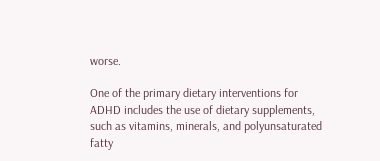worse.

One of the primary dietary interventions for ADHD includes the use of dietary supplements, such as vitamins, minerals, and polyunsaturated fatty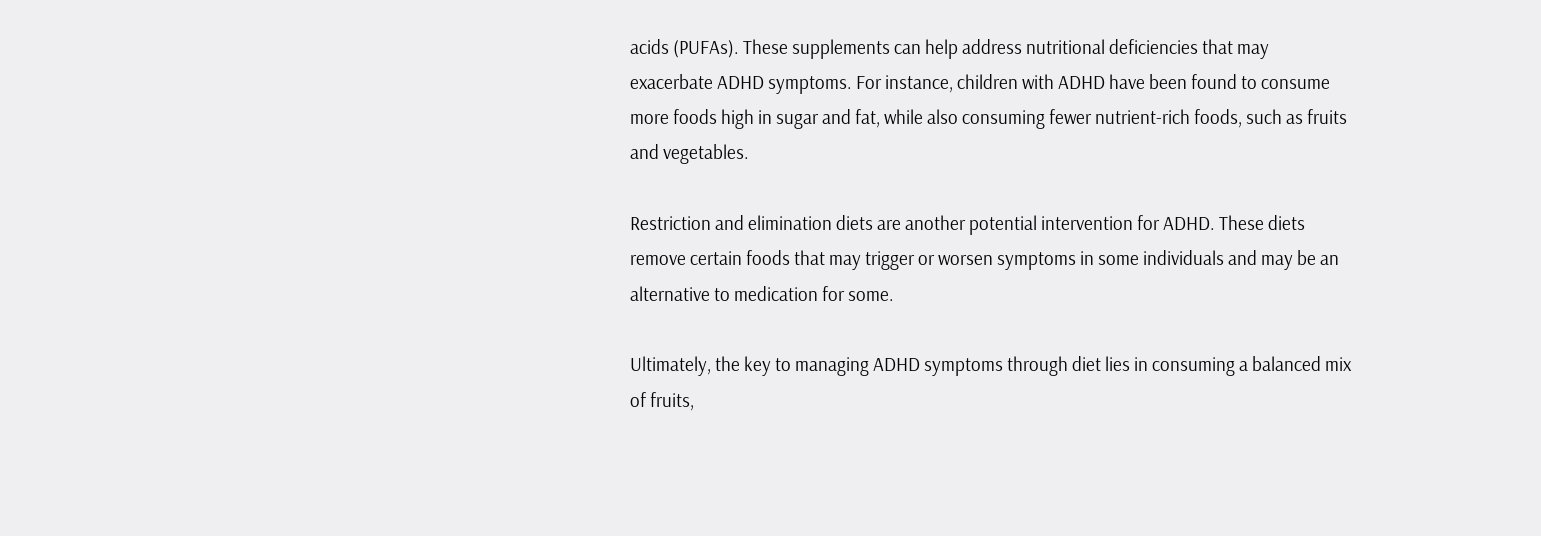acids (PUFAs). These supplements can help address nutritional deficiencies that may exacerbate ADHD symptoms. For instance, children with ADHD have been found to consume more foods high in sugar and fat, while also consuming fewer nutrient-rich foods, such as fruits and vegetables.

Restriction and elimination diets are another potential intervention for ADHD. These diets remove certain foods that may trigger or worsen symptoms in some individuals and may be an alternative to medication for some.

Ultimately, the key to managing ADHD symptoms through diet lies in consuming a balanced mix of fruits,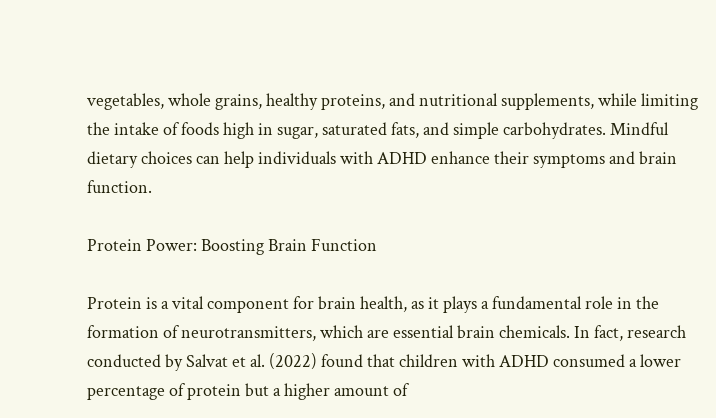vegetables, whole grains, healthy proteins, and nutritional supplements, while limiting the intake of foods high in sugar, saturated fats, and simple carbohydrates. Mindful dietary choices can help individuals with ADHD enhance their symptoms and brain function.

Protein Power: Boosting Brain Function

Protein is a vital component for brain health, as it plays a fundamental role in the formation of neurotransmitters, which are essential brain chemicals. In fact, research conducted by Salvat et al. (2022) found that children with ADHD consumed a lower percentage of protein but a higher amount of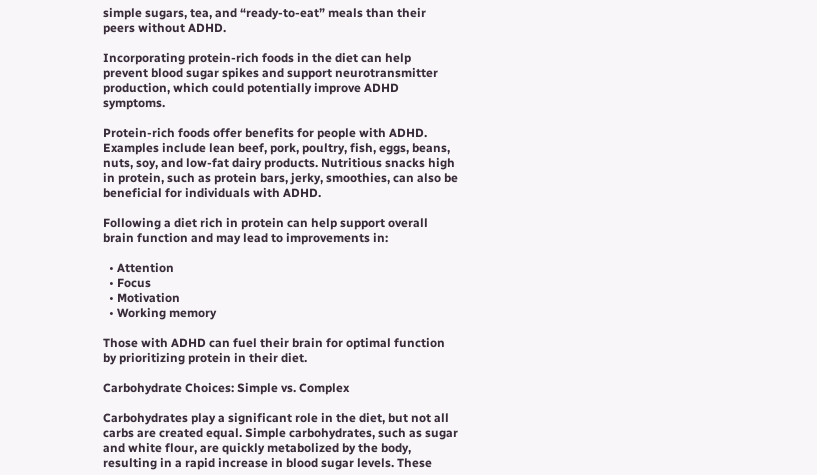simple sugars, tea, and “ready-to-eat” meals than their peers without ADHD.

Incorporating protein-rich foods in the diet can help prevent blood sugar spikes and support neurotransmitter production, which could potentially improve ADHD symptoms.

Protein-rich foods offer benefits for people with ADHD. Examples include lean beef, pork, poultry, fish, eggs, beans, nuts, soy, and low-fat dairy products. Nutritious snacks high in protein, such as protein bars, jerky, smoothies, can also be beneficial for individuals with ADHD.

Following a diet rich in protein can help support overall brain function and may lead to improvements in:

  • Attention
  • Focus
  • Motivation
  • Working memory

Those with ADHD can fuel their brain for optimal function by prioritizing protein in their diet.

Carbohydrate Choices: Simple vs. Complex

Carbohydrates play a significant role in the diet, but not all carbs are created equal. Simple carbohydrates, such as sugar and white flour, are quickly metabolized by the body, resulting in a rapid increase in blood sugar levels. These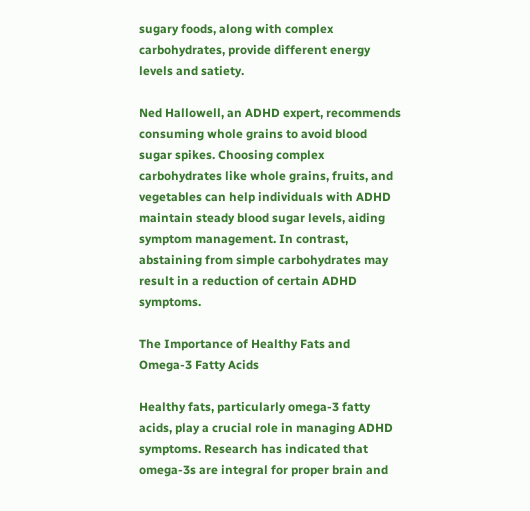sugary foods, along with complex carbohydrates, provide different energy levels and satiety.

Ned Hallowell, an ADHD expert, recommends consuming whole grains to avoid blood sugar spikes. Choosing complex carbohydrates like whole grains, fruits, and vegetables can help individuals with ADHD maintain steady blood sugar levels, aiding symptom management. In contrast, abstaining from simple carbohydrates may result in a reduction of certain ADHD symptoms.

The Importance of Healthy Fats and Omega-3 Fatty Acids

Healthy fats, particularly omega-3 fatty acids, play a crucial role in managing ADHD symptoms. Research has indicated that omega-3s are integral for proper brain and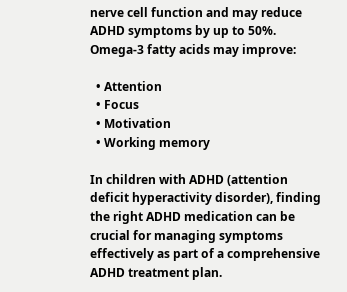nerve cell function and may reduce ADHD symptoms by up to 50%. Omega-3 fatty acids may improve:

  • Attention
  • Focus
  • Motivation
  • Working memory

In children with ADHD (attention deficit hyperactivity disorder), finding the right ADHD medication can be crucial for managing symptoms effectively as part of a comprehensive ADHD treatment plan.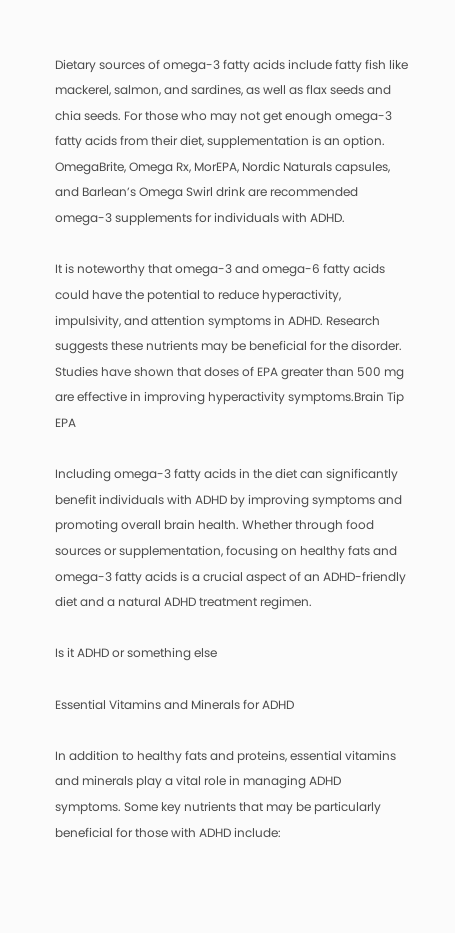Dietary sources of omega-3 fatty acids include fatty fish like mackerel, salmon, and sardines, as well as flax seeds and chia seeds. For those who may not get enough omega-3 fatty acids from their diet, supplementation is an option. OmegaBrite, Omega Rx, MorEPA, Nordic Naturals capsules, and Barlean’s Omega Swirl drink are recommended omega-3 supplements for individuals with ADHD.

It is noteworthy that omega-3 and omega-6 fatty acids could have the potential to reduce hyperactivity, impulsivity, and attention symptoms in ADHD. Research suggests these nutrients may be beneficial for the disorder. Studies have shown that doses of EPA greater than 500 mg are effective in improving hyperactivity symptoms.Brain Tip EPA

Including omega-3 fatty acids in the diet can significantly benefit individuals with ADHD by improving symptoms and promoting overall brain health. Whether through food sources or supplementation, focusing on healthy fats and omega-3 fatty acids is a crucial aspect of an ADHD-friendly diet and a natural ADHD treatment regimen.

Is it ADHD or something else

Essential Vitamins and Minerals for ADHD

In addition to healthy fats and proteins, essential vitamins and minerals play a vital role in managing ADHD symptoms. Some key nutrients that may be particularly beneficial for those with ADHD include: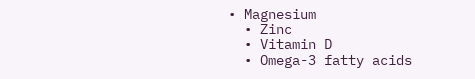• Magnesium
  • Zinc
  • Vitamin D
  • Omega-3 fatty acids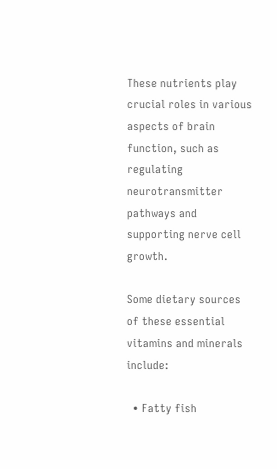These nutrients play crucial roles in various aspects of brain function, such as regulating neurotransmitter pathways and supporting nerve cell growth.

Some dietary sources of these essential vitamins and minerals include:

  • Fatty fish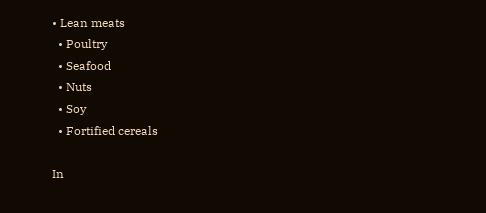• Lean meats
  • Poultry
  • Seafood
  • Nuts
  • Soy
  • Fortified cereals

In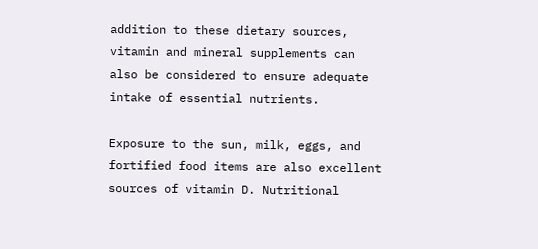addition to these dietary sources, vitamin and mineral supplements can also be considered to ensure adequate intake of essential nutrients.

Exposure to the sun, milk, eggs, and fortified food items are also excellent sources of vitamin D. Nutritional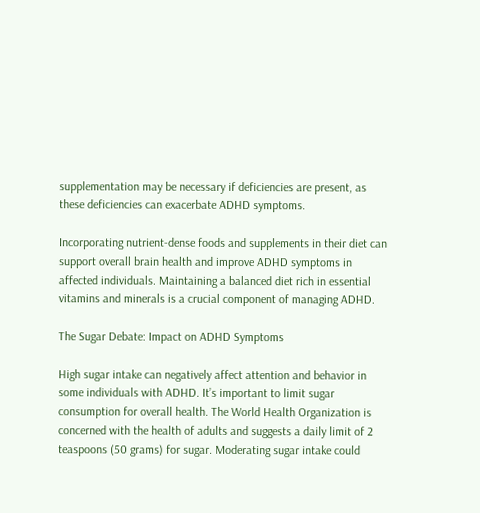supplementation may be necessary if deficiencies are present, as these deficiencies can exacerbate ADHD symptoms.

Incorporating nutrient-dense foods and supplements in their diet can support overall brain health and improve ADHD symptoms in affected individuals. Maintaining a balanced diet rich in essential vitamins and minerals is a crucial component of managing ADHD.

The Sugar Debate: Impact on ADHD Symptoms

High sugar intake can negatively affect attention and behavior in some individuals with ADHD. It’s important to limit sugar consumption for overall health. The World Health Organization is concerned with the health of adults and suggests a daily limit of 2 teaspoons (50 grams) for sugar. Moderating sugar intake could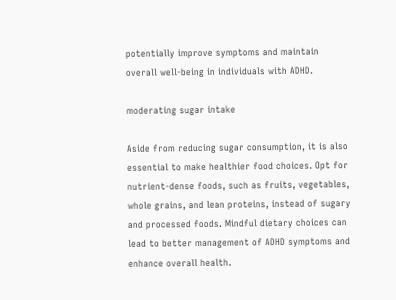potentially improve symptoms and maintain overall well-being in individuals with ADHD.

moderating sugar intake

Aside from reducing sugar consumption, it is also essential to make healthier food choices. Opt for nutrient-dense foods, such as fruits, vegetables, whole grains, and lean proteins, instead of sugary and processed foods. Mindful dietary choices can lead to better management of ADHD symptoms and enhance overall health.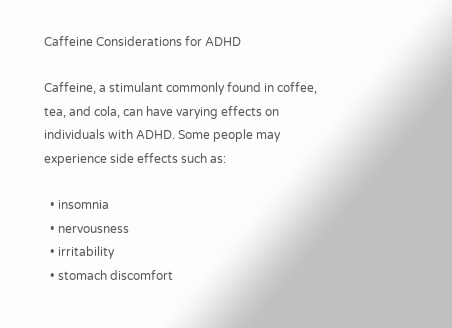Caffeine Considerations for ADHD

Caffeine, a stimulant commonly found in coffee, tea, and cola, can have varying effects on individuals with ADHD. Some people may experience side effects such as:

  • insomnia
  • nervousness
  • irritability
  • stomach discomfort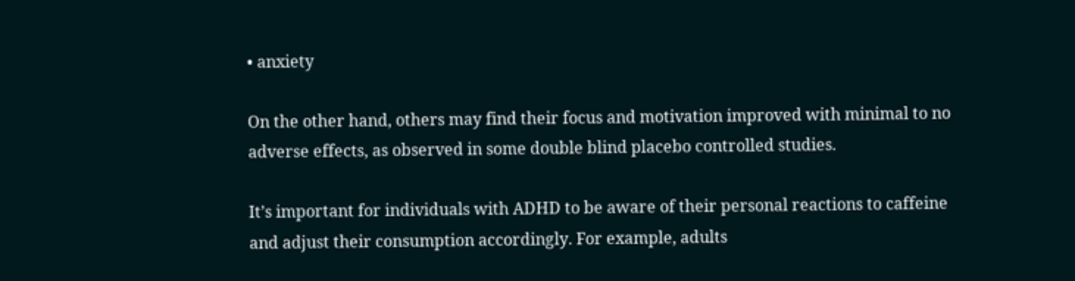• anxiety

On the other hand, others may find their focus and motivation improved with minimal to no adverse effects, as observed in some double blind placebo controlled studies.

It’s important for individuals with ADHD to be aware of their personal reactions to caffeine and adjust their consumption accordingly. For example, adults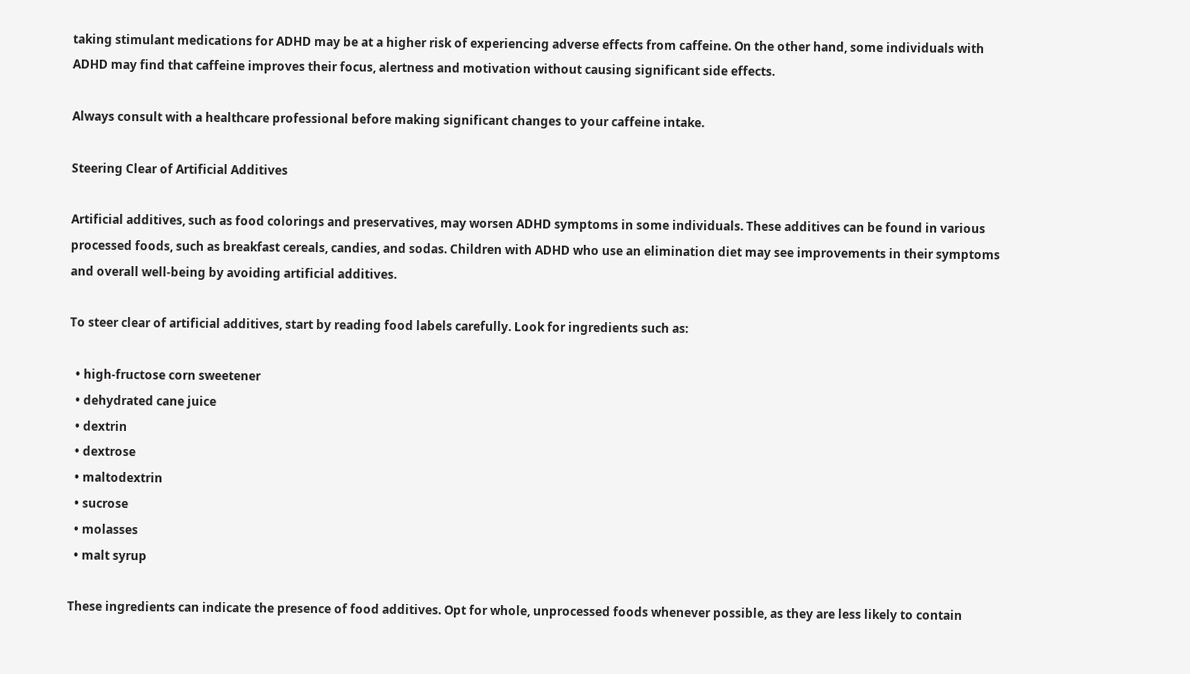taking stimulant medications for ADHD may be at a higher risk of experiencing adverse effects from caffeine. On the other hand, some individuals with ADHD may find that caffeine improves their focus, alertness and motivation without causing significant side effects.

Always consult with a healthcare professional before making significant changes to your caffeine intake.

Steering Clear of Artificial Additives

Artificial additives, such as food colorings and preservatives, may worsen ADHD symptoms in some individuals. These additives can be found in various processed foods, such as breakfast cereals, candies, and sodas. Children with ADHD who use an elimination diet may see improvements in their symptoms and overall well-being by avoiding artificial additives.

To steer clear of artificial additives, start by reading food labels carefully. Look for ingredients such as:

  • high-fructose corn sweetener
  • dehydrated cane juice
  • dextrin
  • dextrose
  • maltodextrin
  • sucrose
  • molasses
  • malt syrup

These ingredients can indicate the presence of food additives. Opt for whole, unprocessed foods whenever possible, as they are less likely to contain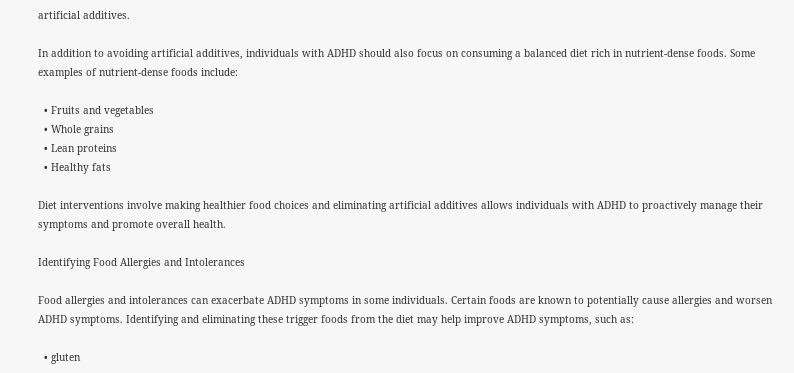artificial additives.

In addition to avoiding artificial additives, individuals with ADHD should also focus on consuming a balanced diet rich in nutrient-dense foods. Some examples of nutrient-dense foods include:

  • Fruits and vegetables
  • Whole grains
  • Lean proteins
  • Healthy fats

Diet interventions involve making healthier food choices and eliminating artificial additives allows individuals with ADHD to proactively manage their symptoms and promote overall health.

Identifying Food Allergies and Intolerances

Food allergies and intolerances can exacerbate ADHD symptoms in some individuals. Certain foods are known to potentially cause allergies and worsen ADHD symptoms. Identifying and eliminating these trigger foods from the diet may help improve ADHD symptoms, such as:

  • gluten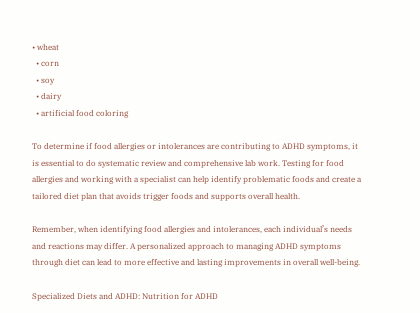• wheat
  • corn
  • soy
  • dairy
  • artificial food coloring

To determine if food allergies or intolerances are contributing to ADHD symptoms, it is essential to do systematic review and comprehensive lab work. Testing for food allergies and working with a specialist can help identify problematic foods and create a tailored diet plan that avoids trigger foods and supports overall health.

Remember, when identifying food allergies and intolerances, each individual’s needs and reactions may differ. A personalized approach to managing ADHD symptoms through diet can lead to more effective and lasting improvements in overall well-being.

Specialized Diets and ADHD: Nutrition for ADHD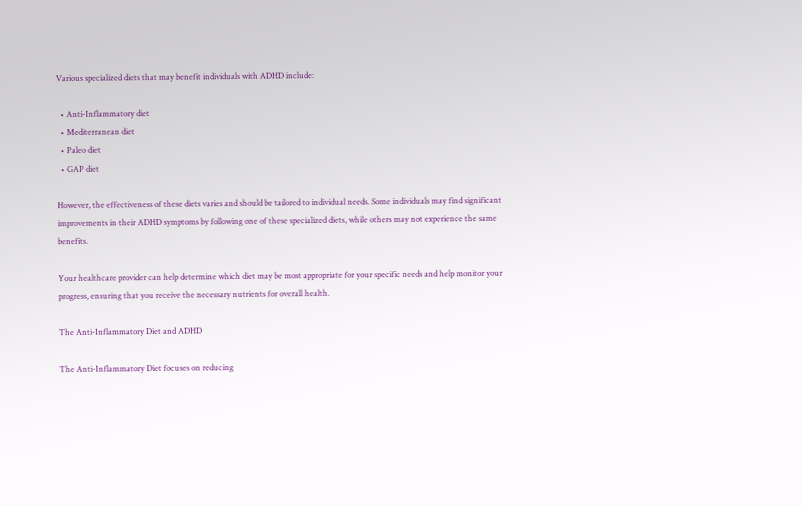Various specialized diets that may benefit individuals with ADHD include:

  • Anti-Inflammatory diet
  • Mediterranean diet
  • Paleo diet
  • GAP diet

However, the effectiveness of these diets varies and should be tailored to individual needs. Some individuals may find significant improvements in their ADHD symptoms by following one of these specialized diets, while others may not experience the same benefits.

Your healthcare provider can help determine which diet may be most appropriate for your specific needs and help monitor your progress, ensuring that you receive the necessary nutrients for overall health.

The Anti-Inflammatory Diet and ADHD

The Anti-Inflammatory Diet focuses on reducing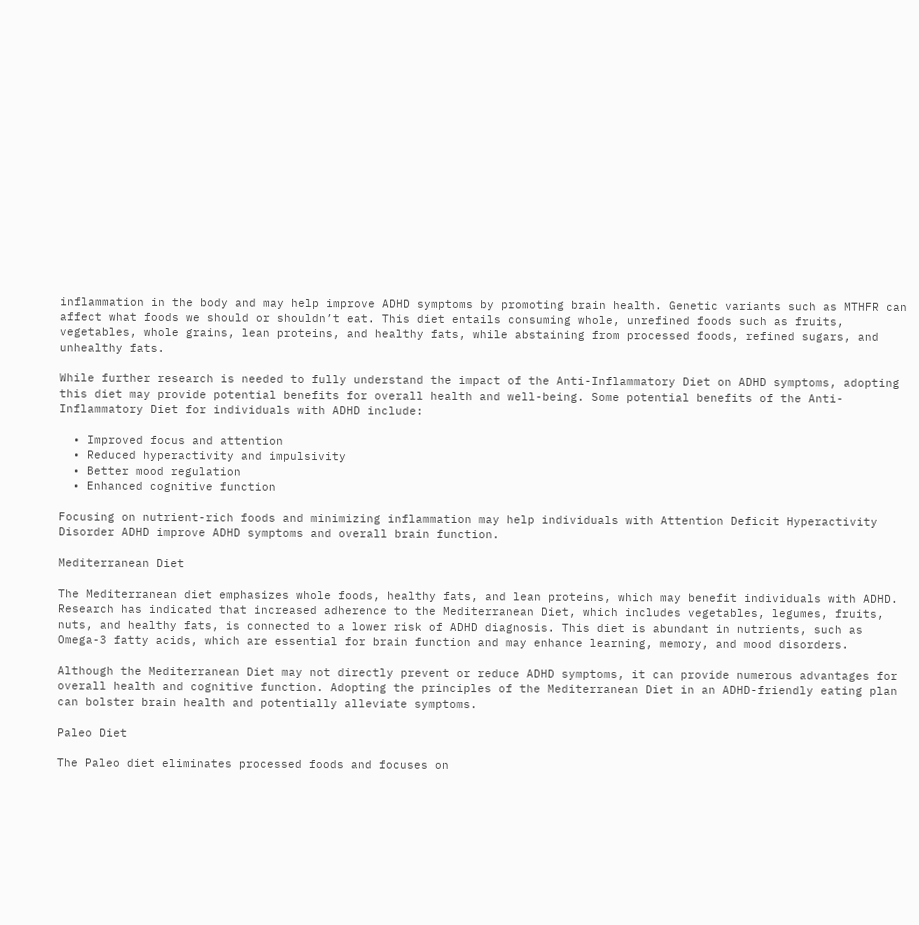inflammation in the body and may help improve ADHD symptoms by promoting brain health. Genetic variants such as MTHFR can affect what foods we should or shouldn’t eat. This diet entails consuming whole, unrefined foods such as fruits, vegetables, whole grains, lean proteins, and healthy fats, while abstaining from processed foods, refined sugars, and unhealthy fats.

While further research is needed to fully understand the impact of the Anti-Inflammatory Diet on ADHD symptoms, adopting this diet may provide potential benefits for overall health and well-being. Some potential benefits of the Anti-Inflammatory Diet for individuals with ADHD include:

  • Improved focus and attention
  • Reduced hyperactivity and impulsivity
  • Better mood regulation
  • Enhanced cognitive function

Focusing on nutrient-rich foods and minimizing inflammation may help individuals with Attention Deficit Hyperactivity Disorder ADHD improve ADHD symptoms and overall brain function.

Mediterranean Diet

The Mediterranean diet emphasizes whole foods, healthy fats, and lean proteins, which may benefit individuals with ADHD. Research has indicated that increased adherence to the Mediterranean Diet, which includes vegetables, legumes, fruits, nuts, and healthy fats, is connected to a lower risk of ADHD diagnosis. This diet is abundant in nutrients, such as Omega-3 fatty acids, which are essential for brain function and may enhance learning, memory, and mood disorders.

Although the Mediterranean Diet may not directly prevent or reduce ADHD symptoms, it can provide numerous advantages for overall health and cognitive function. Adopting the principles of the Mediterranean Diet in an ADHD-friendly eating plan can bolster brain health and potentially alleviate symptoms.

Paleo Diet

The Paleo diet eliminates processed foods and focuses on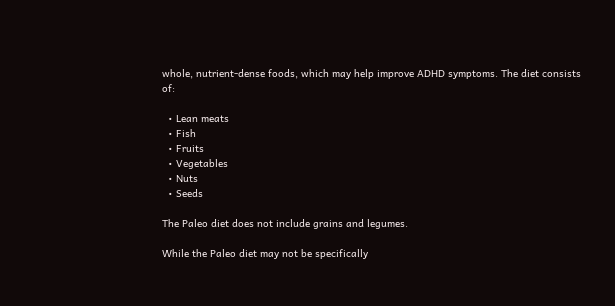whole, nutrient-dense foods, which may help improve ADHD symptoms. The diet consists of:

  • Lean meats
  • Fish
  • Fruits
  • Vegetables
  • Nuts
  • Seeds

The Paleo diet does not include grains and legumes.

While the Paleo diet may not be specifically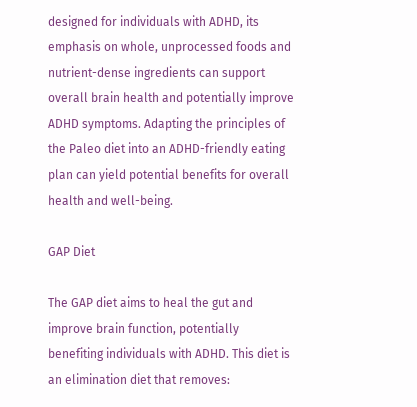designed for individuals with ADHD, its emphasis on whole, unprocessed foods and nutrient-dense ingredients can support overall brain health and potentially improve ADHD symptoms. Adapting the principles of the Paleo diet into an ADHD-friendly eating plan can yield potential benefits for overall health and well-being.

GAP Diet

The GAP diet aims to heal the gut and improve brain function, potentially benefiting individuals with ADHD. This diet is an elimination diet that removes: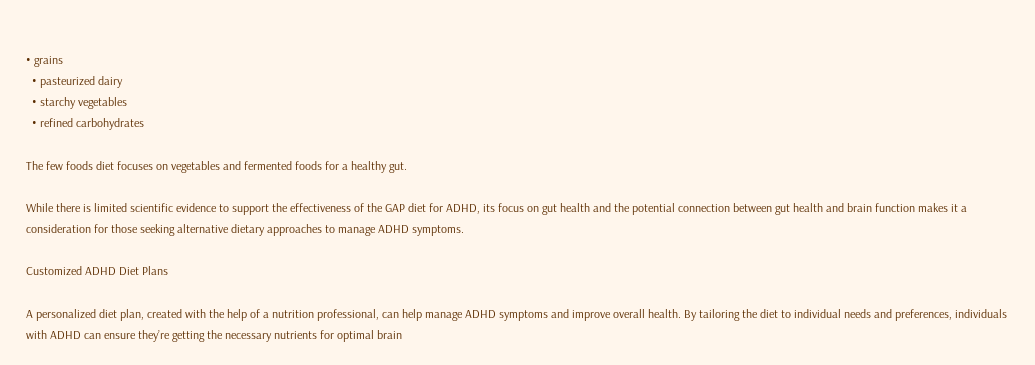• grains
  • pasteurized dairy
  • starchy vegetables
  • refined carbohydrates

The few foods diet focuses on vegetables and fermented foods for a healthy gut.

While there is limited scientific evidence to support the effectiveness of the GAP diet for ADHD, its focus on gut health and the potential connection between gut health and brain function makes it a consideration for those seeking alternative dietary approaches to manage ADHD symptoms.

Customized ADHD Diet Plans

A personalized diet plan, created with the help of a nutrition professional, can help manage ADHD symptoms and improve overall health. By tailoring the diet to individual needs and preferences, individuals with ADHD can ensure they’re getting the necessary nutrients for optimal brain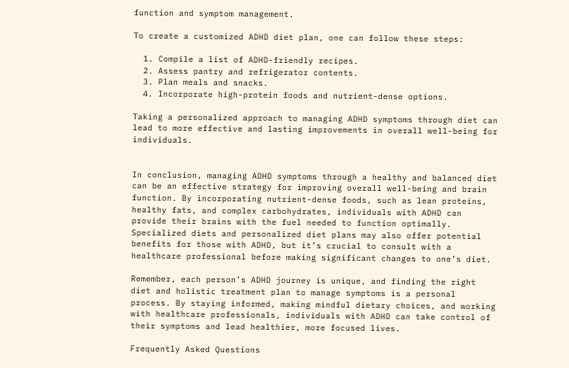function and symptom management.

To create a customized ADHD diet plan, one can follow these steps:

  1. Compile a list of ADHD-friendly recipes.
  2. Assess pantry and refrigerator contents.
  3. Plan meals and snacks.
  4. Incorporate high-protein foods and nutrient-dense options.

Taking a personalized approach to managing ADHD symptoms through diet can lead to more effective and lasting improvements in overall well-being for individuals.


In conclusion, managing ADHD symptoms through a healthy and balanced diet can be an effective strategy for improving overall well-being and brain function. By incorporating nutrient-dense foods, such as lean proteins, healthy fats, and complex carbohydrates, individuals with ADHD can provide their brains with the fuel needed to function optimally. Specialized diets and personalized diet plans may also offer potential benefits for those with ADHD, but it’s crucial to consult with a healthcare professional before making significant changes to one’s diet.

Remember, each person’s ADHD journey is unique, and finding the right diet and holistic treatment plan to manage symptoms is a personal process. By staying informed, making mindful dietary choices, and working with healthcare professionals, individuals with ADHD can take control of their symptoms and lead healthier, more focused lives.

Frequently Asked Questions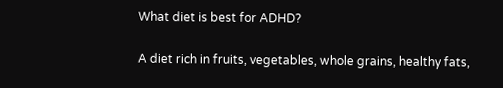What diet is best for ADHD?

A diet rich in fruits, vegetables, whole grains, healthy fats,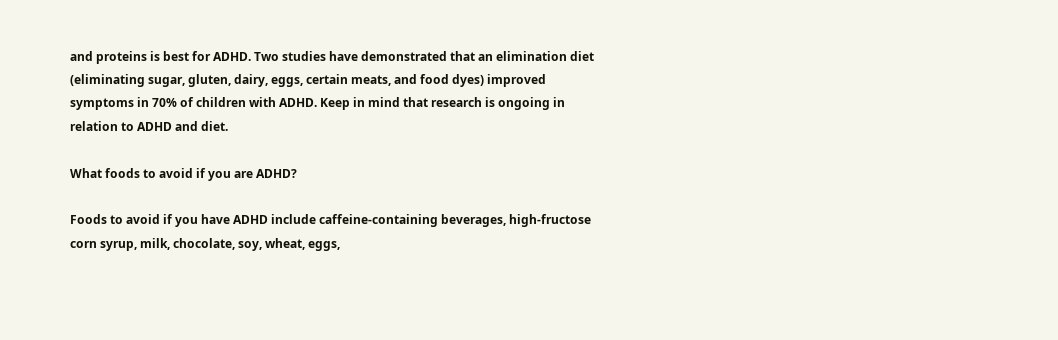and proteins is best for ADHD. Two studies have demonstrated that an elimination diet (eliminating sugar, gluten, dairy, eggs, certain meats, and food dyes) improved symptoms in 70% of children with ADHD. Keep in mind that research is ongoing in relation to ADHD and diet.

What foods to avoid if you are ADHD?

Foods to avoid if you have ADHD include caffeine-containing beverages, high-fructose corn syrup, milk, chocolate, soy, wheat, eggs,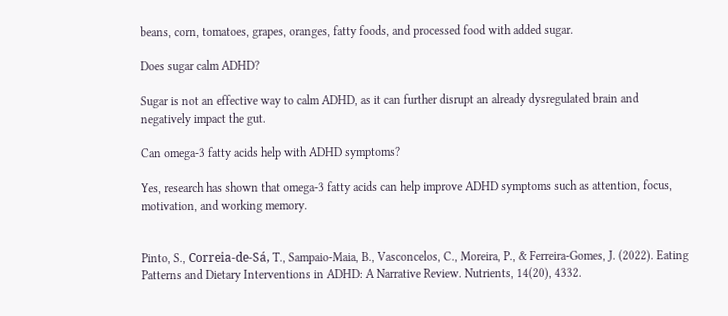beans, corn, tomatoes, grapes, oranges, fatty foods, and processed food with added sugar.

Does sugar calm ADHD?

Sugar is not an effective way to calm ADHD, as it can further disrupt an already dysregulated brain and negatively impact the gut.

Can omega-3 fatty acids help with ADHD symptoms?

Yes, research has shown that omega-3 fatty acids can help improve ADHD symptoms such as attention, focus, motivation, and working memory.


Pinto, S., Correia-de-Sá, T., Sampaio-Maia, B., Vasconcelos, C., Moreira, P., & Ferreira-Gomes, J. (2022). Eating Patterns and Dietary Interventions in ADHD: A Narrative Review. Nutrients, 14(20), 4332.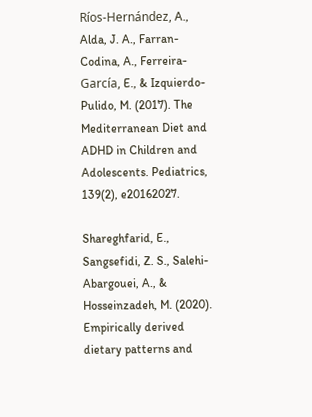Ríos-Hernández, A., Alda, J. A., Farran-Codina, A., Ferreira-García, E., & Izquierdo-Pulido, M. (2017). The Mediterranean Diet and ADHD in Children and Adolescents. Pediatrics, 139(2), e20162027.

Shareghfarid, E., Sangsefidi, Z. S., Salehi-Abargouei, A., & Hosseinzadeh, M. (2020). Empirically derived dietary patterns and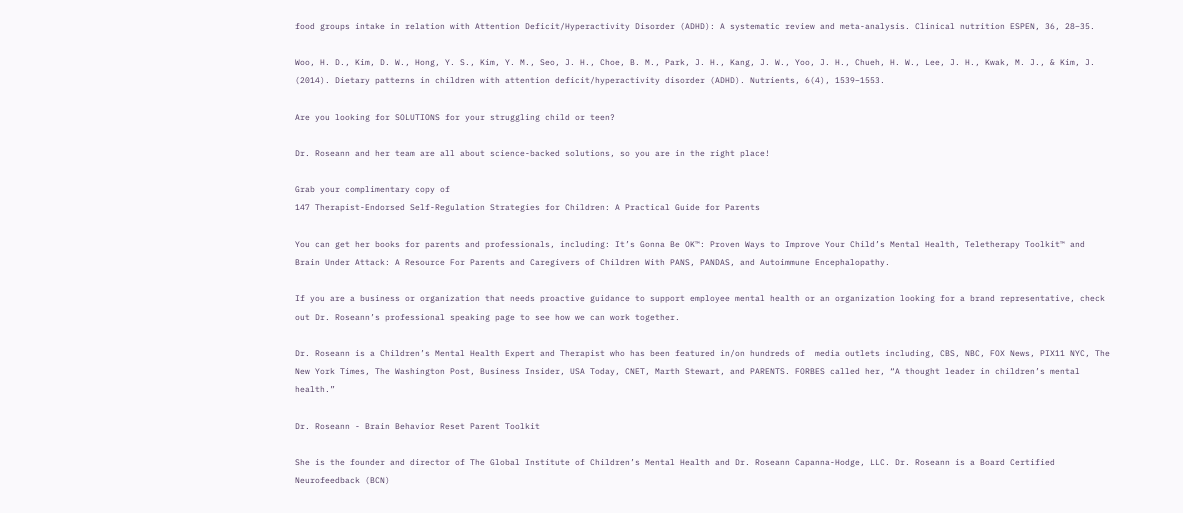food groups intake in relation with Attention Deficit/Hyperactivity Disorder (ADHD): A systematic review and meta-analysis. Clinical nutrition ESPEN, 36, 28–35.

Woo, H. D., Kim, D. W., Hong, Y. S., Kim, Y. M., Seo, J. H., Choe, B. M., Park, J. H., Kang, J. W., Yoo, J. H., Chueh, H. W., Lee, J. H., Kwak, M. J., & Kim, J. (2014). Dietary patterns in children with attention deficit/hyperactivity disorder (ADHD). Nutrients, 6(4), 1539–1553.

Are you looking for SOLUTIONS for your struggling child or teen?

Dr. Roseann and her team are all about science-backed solutions, so you are in the right place!

Grab your complimentary copy of
147 Therapist-Endorsed Self-Regulation Strategies for Children: A Practical Guide for Parents

You can get her books for parents and professionals, including: It’s Gonna Be OK™: Proven Ways to Improve Your Child’s Mental Health, Teletherapy Toolkit™ and Brain Under Attack: A Resource For Parents and Caregivers of Children With PANS, PANDAS, and Autoimmune Encephalopathy.

If you are a business or organization that needs proactive guidance to support employee mental health or an organization looking for a brand representative, check out Dr. Roseann’s professional speaking page to see how we can work together.

Dr. Roseann is a Children’s Mental Health Expert and Therapist who has been featured in/on hundreds of  media outlets including, CBS, NBC, FOX News, PIX11 NYC, The New York Times, The Washington Post, Business Insider, USA Today, CNET, Marth Stewart, and PARENTS. FORBES called her, “A thought leader in children’s mental health.”

Dr. Roseann - Brain Behavior Reset Parent Toolkit

She is the founder and director of The Global Institute of Children’s Mental Health and Dr. Roseann Capanna-Hodge, LLC. Dr. Roseann is a Board Certified Neurofeedback (BCN)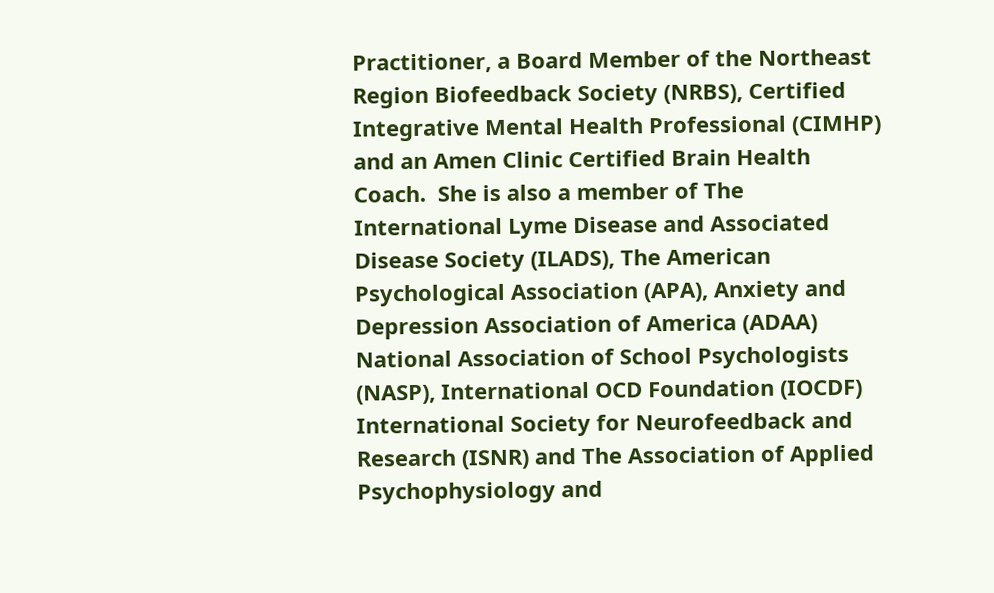Practitioner, a Board Member of the Northeast Region Biofeedback Society (NRBS), Certified Integrative Mental Health Professional (CIMHP) and an Amen Clinic Certified Brain Health Coach.  She is also a member of The International Lyme Disease and Associated Disease Society (ILADS), The American Psychological Association (APA), Anxiety and Depression Association of America (ADAA) National Association of School Psychologists (NASP), International OCD Foundation (IOCDF) International Society for Neurofeedback and Research (ISNR) and The Association of Applied Psychophysiology and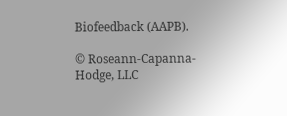Biofeedback (AAPB).

© Roseann-Capanna-Hodge, LLC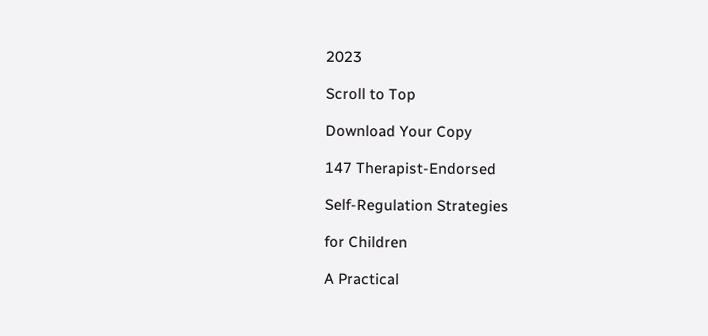2023

Scroll to Top

Download Your Copy

147 Therapist-Endorsed

Self-Regulation Strategies

for Children

A Practical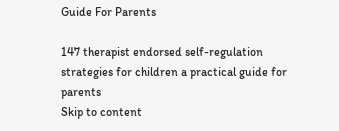Guide For Parents

147 therapist endorsed self-regulation strategies for children a practical guide for parents
Skip to content